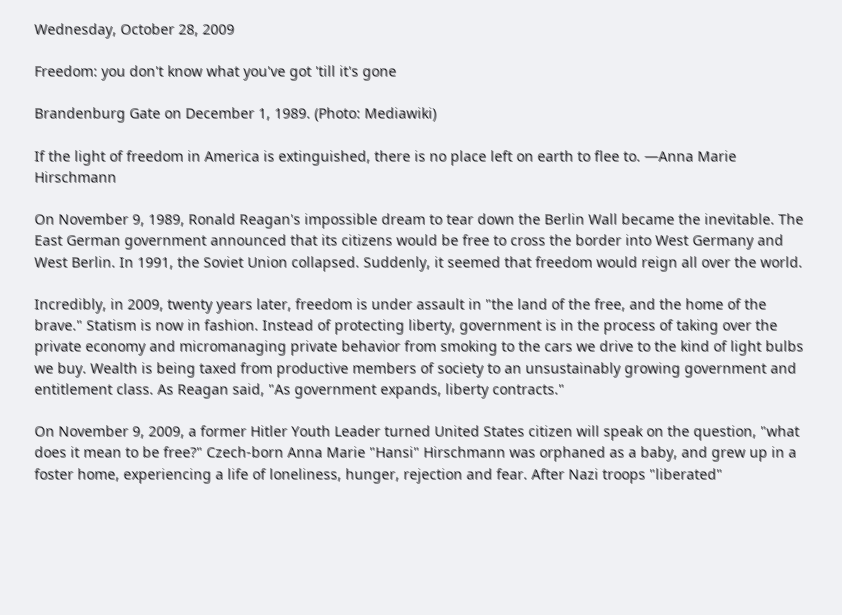Wednesday, October 28, 2009

Freedom: you don't know what you've got 'till it's gone

Brandenburg Gate on December 1, 1989. (Photo: Mediawiki)

If the light of freedom in America is extinguished, there is no place left on earth to flee to. —Anna Marie Hirschmann

On November 9, 1989, Ronald Reagan's impossible dream to tear down the Berlin Wall became the inevitable. The East German government announced that its citizens would be free to cross the border into West Germany and West Berlin. In 1991, the Soviet Union collapsed. Suddenly, it seemed that freedom would reign all over the world.

Incredibly, in 2009, twenty years later, freedom is under assault in "the land of the free, and the home of the brave." Statism is now in fashion. Instead of protecting liberty, government is in the process of taking over the private economy and micromanaging private behavior from smoking to the cars we drive to the kind of light bulbs we buy. Wealth is being taxed from productive members of society to an unsustainably growing government and entitlement class. As Reagan said, "As government expands, liberty contracts."

On November 9, 2009, a former Hitler Youth Leader turned United States citizen will speak on the question, "what does it mean to be free?" Czech-born Anna Marie "Hansi" Hirschmann was orphaned as a baby, and grew up in a foster home, experiencing a life of loneliness, hunger, rejection and fear. After Nazi troops "liberated"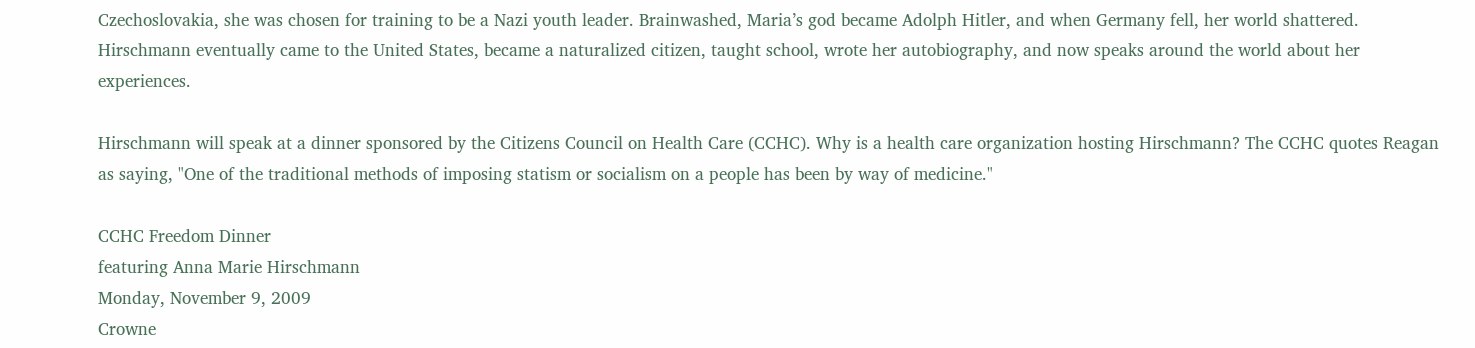Czechoslovakia, she was chosen for training to be a Nazi youth leader. Brainwashed, Maria’s god became Adolph Hitler, and when Germany fell, her world shattered. Hirschmann eventually came to the United States, became a naturalized citizen, taught school, wrote her autobiography, and now speaks around the world about her experiences.

Hirschmann will speak at a dinner sponsored by the Citizens Council on Health Care (CCHC). Why is a health care organization hosting Hirschmann? The CCHC quotes Reagan as saying, "One of the traditional methods of imposing statism or socialism on a people has been by way of medicine."

CCHC Freedom Dinner
featuring Anna Marie Hirschmann
Monday, November 9, 2009
Crowne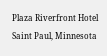Plaza Riverfront Hotel
Saint Paul, Minnesota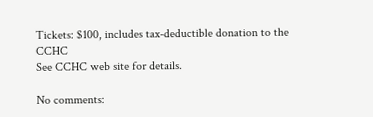Tickets: $100, includes tax-deductible donation to the CCHC
See CCHC web site for details.

No comments: